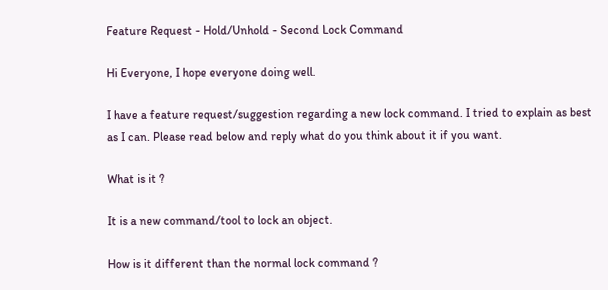Feature Request - Hold/Unhold - Second Lock Command

Hi Everyone, I hope everyone doing well.

I have a feature request/suggestion regarding a new lock command. I tried to explain as best as I can. Please read below and reply what do you think about it if you want.

What is it ?

It is a new command/tool to lock an object.

How is it different than the normal lock command ?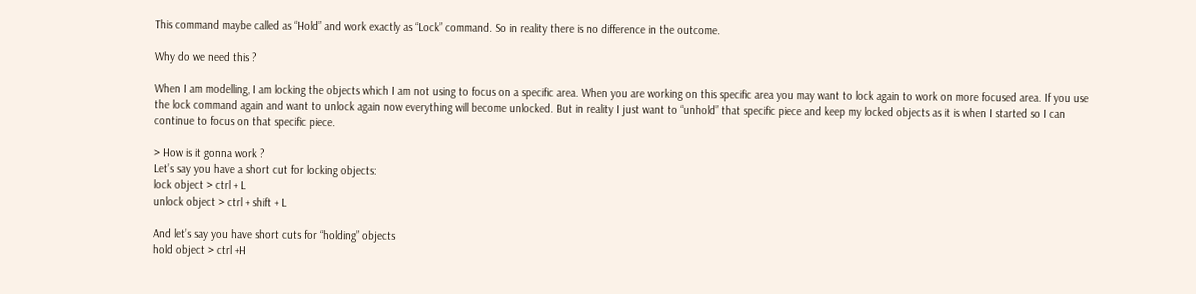This command maybe called as “Hold” and work exactly as “Lock” command. So in reality there is no difference in the outcome.

Why do we need this ?

When I am modelling, I am locking the objects which I am not using to focus on a specific area. When you are working on this specific area you may want to lock again to work on more focused area. If you use the lock command again and want to unlock again now everything will become unlocked. But in reality I just want to “unhold” that specific piece and keep my locked objects as it is when I started so I can continue to focus on that specific piece.

> How is it gonna work ?
Let’s say you have a short cut for locking objects:
lock object > ctrl + L
unlock object > ctrl + shift + L

And let’s say you have short cuts for “holding” objects
hold object > ctrl +H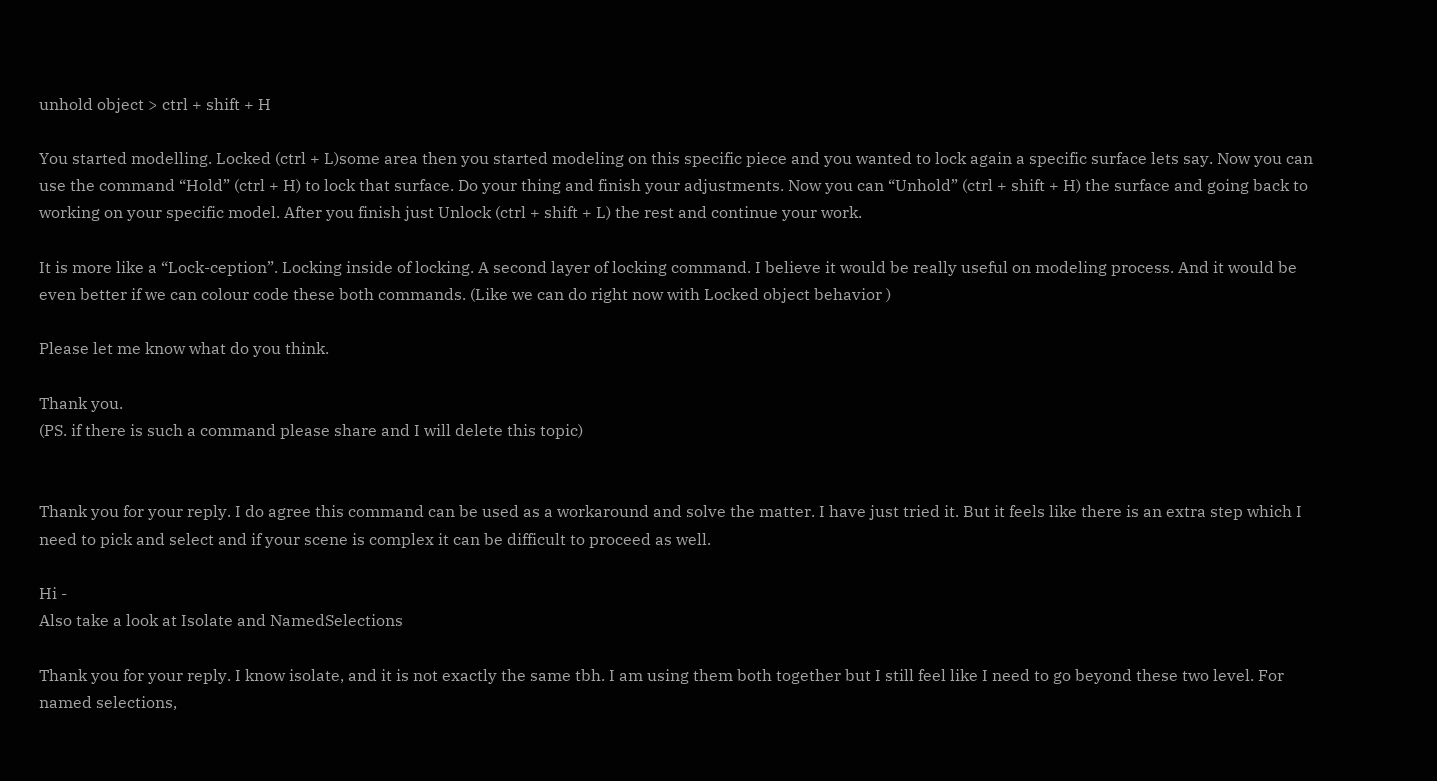unhold object > ctrl + shift + H

You started modelling. Locked (ctrl + L)some area then you started modeling on this specific piece and you wanted to lock again a specific surface lets say. Now you can use the command “Hold” (ctrl + H) to lock that surface. Do your thing and finish your adjustments. Now you can “Unhold” (ctrl + shift + H) the surface and going back to working on your specific model. After you finish just Unlock (ctrl + shift + L) the rest and continue your work.

It is more like a “Lock-ception”. Locking inside of locking. A second layer of locking command. I believe it would be really useful on modeling process. And it would be even better if we can colour code these both commands. (Like we can do right now with Locked object behavior )

Please let me know what do you think.

Thank you.
(PS. if there is such a command please share and I will delete this topic)


Thank you for your reply. I do agree this command can be used as a workaround and solve the matter. I have just tried it. But it feels like there is an extra step which I need to pick and select and if your scene is complex it can be difficult to proceed as well.

Hi -
Also take a look at Isolate and NamedSelections

Thank you for your reply. I know isolate, and it is not exactly the same tbh. I am using them both together but I still feel like I need to go beyond these two level. For named selections,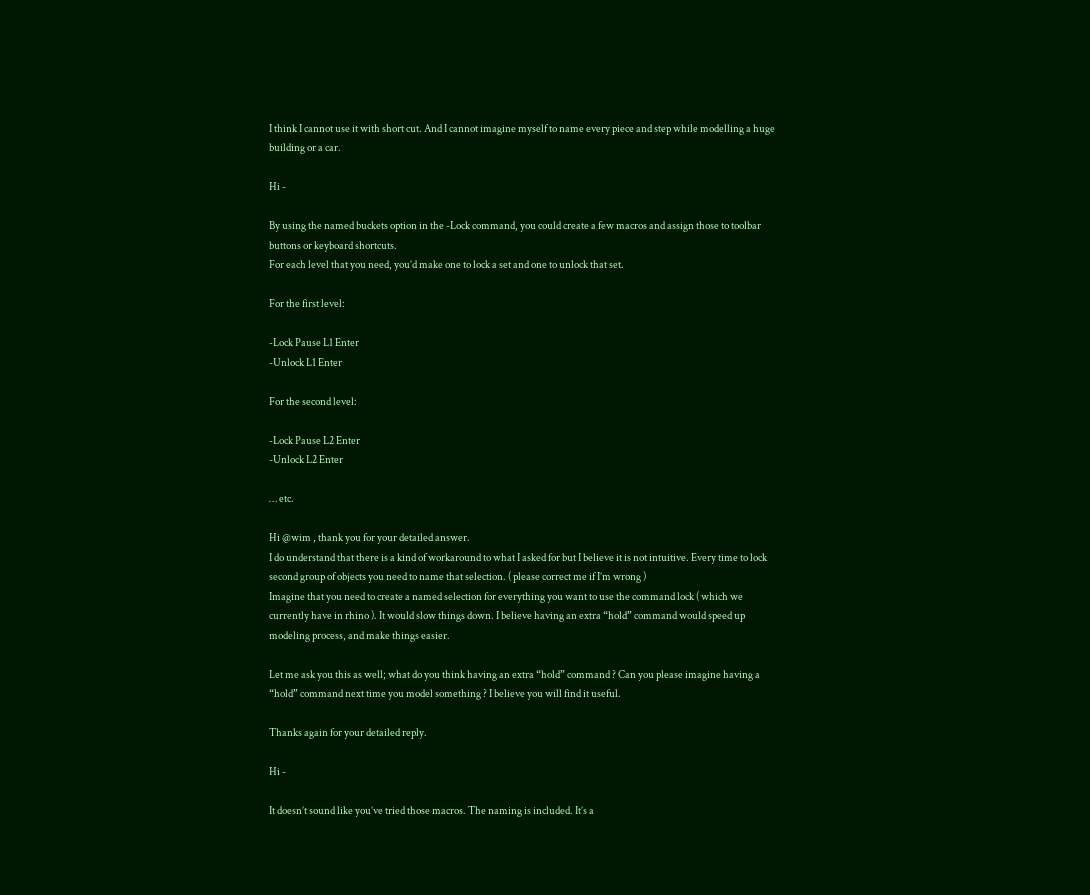I think I cannot use it with short cut. And I cannot imagine myself to name every piece and step while modelling a huge building or a car.

Hi -

By using the named buckets option in the -Lock command, you could create a few macros and assign those to toolbar buttons or keyboard shortcuts.
For each level that you need, you’d make one to lock a set and one to unlock that set.

For the first level:

-Lock Pause L1 Enter
-Unlock L1 Enter

For the second level:

-Lock Pause L2 Enter
-Unlock L2 Enter

… etc.

Hi @wim , thank you for your detailed answer.
I do understand that there is a kind of workaround to what I asked for but I believe it is not intuitive. Every time to lock second group of objects you need to name that selection. ( please correct me if I’m wrong )
Imagine that you need to create a named selection for everything you want to use the command lock ( which we currently have in rhino ). It would slow things down. I believe having an extra “hold” command would speed up modeling process, and make things easier.

Let me ask you this as well; what do you think having an extra “hold” command ? Can you please imagine having a “hold” command next time you model something ? I believe you will find it useful.

Thanks again for your detailed reply.

Hi -

It doesn’t sound like you’ve tried those macros. The naming is included. It’s a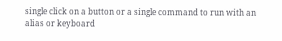single click on a button or a single command to run with an alias or keyboard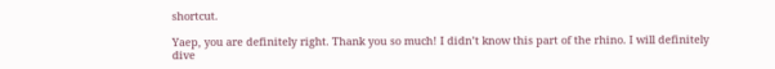shortcut.

Yaep, you are definitely right. Thank you so much! I didn’t know this part of the rhino. I will definitely dive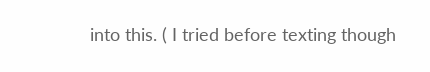into this. ( I tried before texting though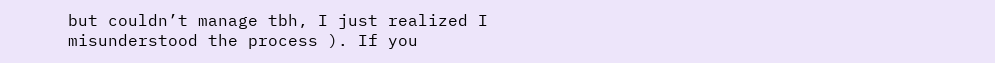but couldn’t manage tbh, I just realized I misunderstood the process ). If you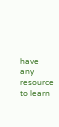have any resource to learn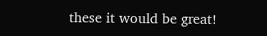these it would be great!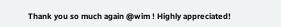Thank you so much again @wim ! Highly appreciated!